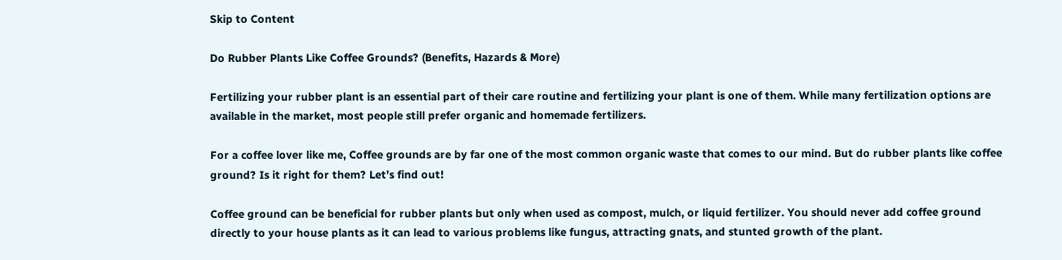Skip to Content

Do Rubber Plants Like Coffee Grounds? (Benefits, Hazards & More)

Fertilizing your rubber plant is an essential part of their care routine and fertilizing your plant is one of them. While many fertilization options are available in the market, most people still prefer organic and homemade fertilizers.

For a coffee lover like me, Coffee grounds are by far one of the most common organic waste that comes to our mind. But do rubber plants like coffee ground? Is it right for them? Let’s find out!

Coffee ground can be beneficial for rubber plants but only when used as compost, mulch, or liquid fertilizer. You should never add coffee ground directly to your house plants as it can lead to various problems like fungus, attracting gnats, and stunted growth of the plant.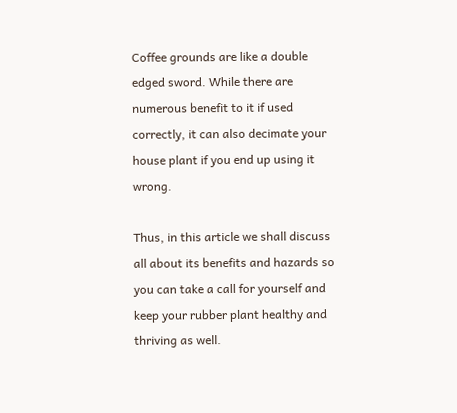Coffee grounds are like a double edged sword. While there are numerous benefit to it if used correctly, it can also decimate your house plant if you end up using it wrong.

Thus, in this article we shall discuss all about its benefits and hazards so you can take a call for yourself and keep your rubber plant healthy and thriving as well.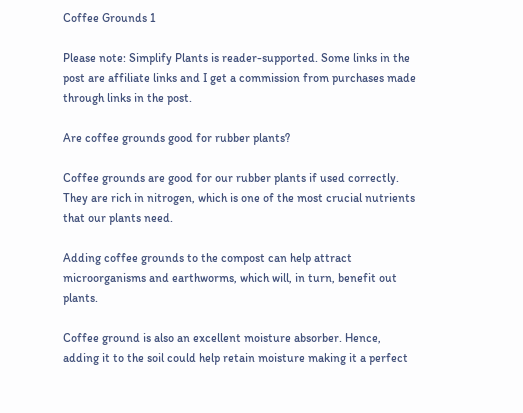Coffee Grounds 1

Please note: Simplify Plants is reader-supported. Some links in the post are affiliate links and I get a commission from purchases made through links in the post.

Are coffee grounds good for rubber plants?

Coffee grounds are good for our rubber plants if used correctly. They are rich in nitrogen, which is one of the most crucial nutrients that our plants need.

Adding coffee grounds to the compost can help attract microorganisms and earthworms, which will, in turn, benefit out plants.

Coffee ground is also an excellent moisture absorber. Hence, adding it to the soil could help retain moisture making it a perfect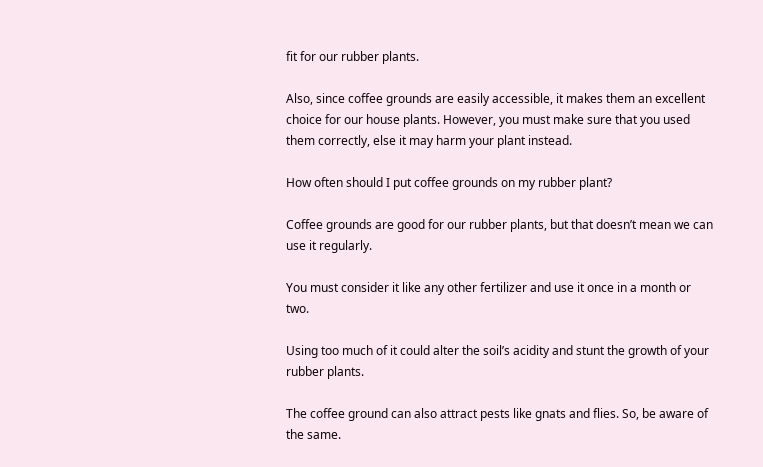fit for our rubber plants.

Also, since coffee grounds are easily accessible, it makes them an excellent choice for our house plants. However, you must make sure that you used them correctly, else it may harm your plant instead.

How often should I put coffee grounds on my rubber plant?

Coffee grounds are good for our rubber plants, but that doesn’t mean we can use it regularly.

You must consider it like any other fertilizer and use it once in a month or two.

Using too much of it could alter the soil’s acidity and stunt the growth of your rubber plants.

The coffee ground can also attract pests like gnats and flies. So, be aware of the same.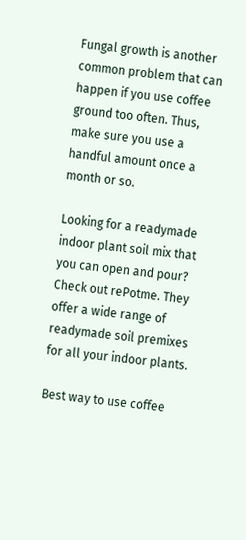Fungal growth is another common problem that can happen if you use coffee ground too often. Thus, make sure you use a handful amount once a month or so.

Looking for a readymade indoor plant soil mix that you can open and pour? Check out rePotme. They offer a wide range of readymade soil premixes for all your indoor plants.

Best way to use coffee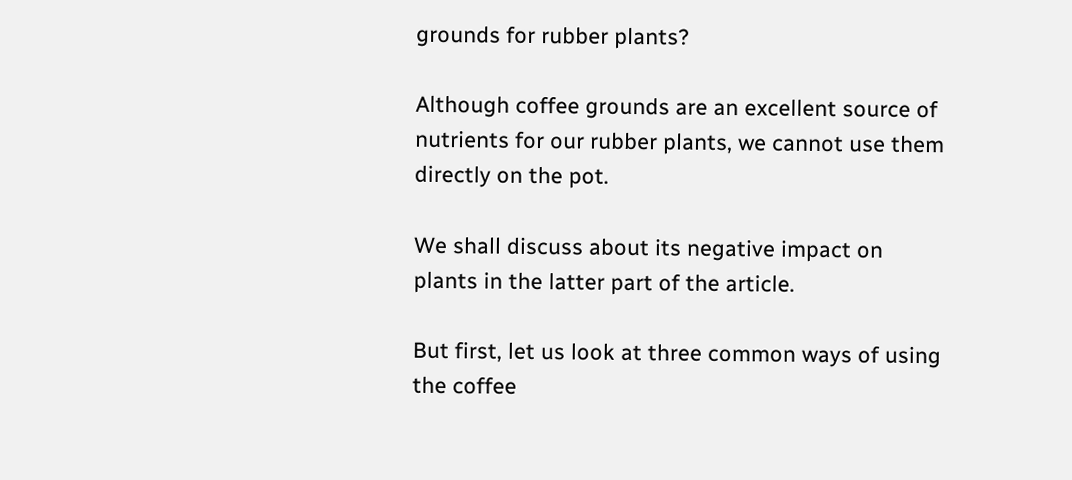grounds for rubber plants?

Although coffee grounds are an excellent source of nutrients for our rubber plants, we cannot use them directly on the pot.

We shall discuss about its negative impact on plants in the latter part of the article.

But first, let us look at three common ways of using the coffee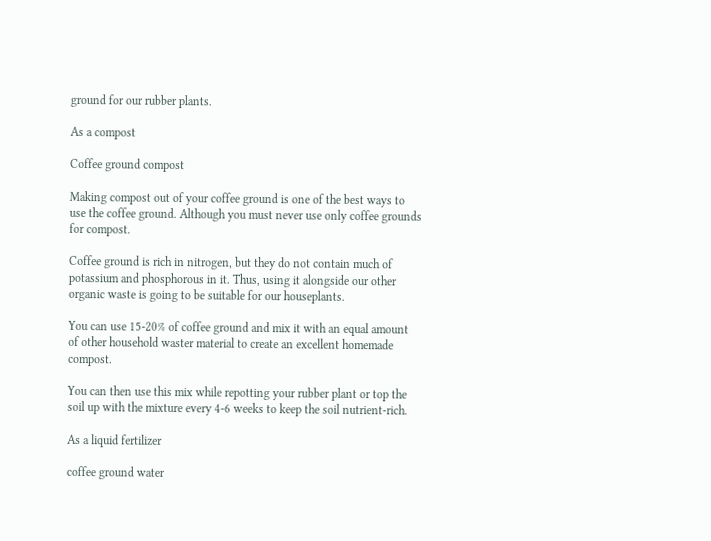ground for our rubber plants.

As a compost

Coffee ground compost

Making compost out of your coffee ground is one of the best ways to use the coffee ground. Although you must never use only coffee grounds for compost.

Coffee ground is rich in nitrogen, but they do not contain much of potassium and phosphorous in it. Thus, using it alongside our other organic waste is going to be suitable for our houseplants.

You can use 15-20% of coffee ground and mix it with an equal amount of other household waster material to create an excellent homemade compost.

You can then use this mix while repotting your rubber plant or top the soil up with the mixture every 4-6 weeks to keep the soil nutrient-rich.

As a liquid fertilizer

coffee ground water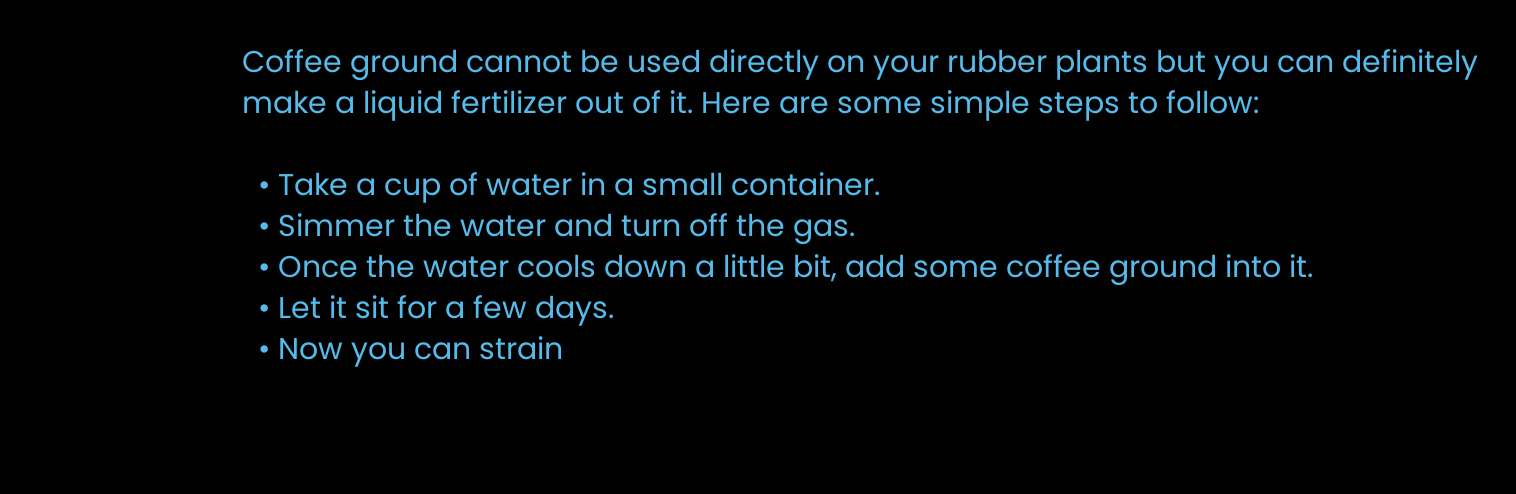Coffee ground cannot be used directly on your rubber plants but you can definitely make a liquid fertilizer out of it. Here are some simple steps to follow:

  • Take a cup of water in a small container.
  • Simmer the water and turn off the gas.
  • Once the water cools down a little bit, add some coffee ground into it.
  • Let it sit for a few days.
  • Now you can strain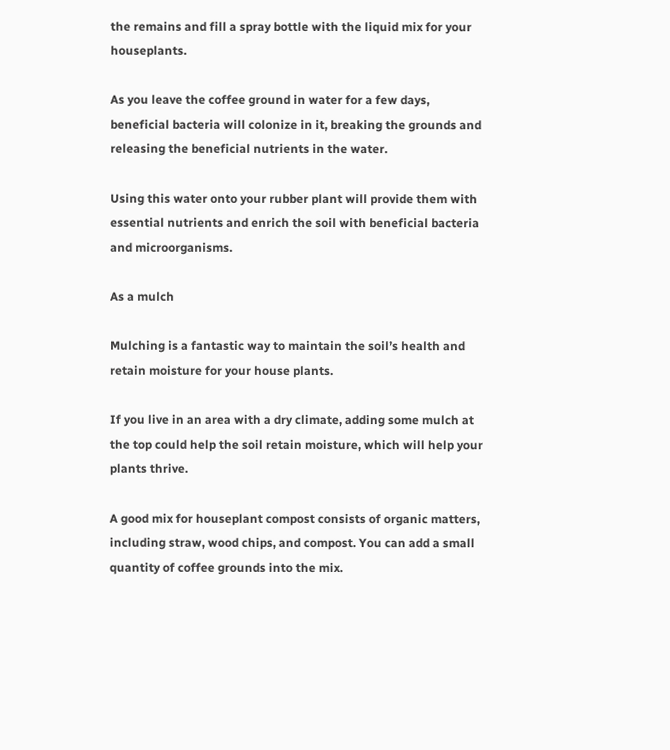the remains and fill a spray bottle with the liquid mix for your houseplants.

As you leave the coffee ground in water for a few days, beneficial bacteria will colonize in it, breaking the grounds and releasing the beneficial nutrients in the water.

Using this water onto your rubber plant will provide them with essential nutrients and enrich the soil with beneficial bacteria and microorganisms.

As a mulch

Mulching is a fantastic way to maintain the soil’s health and retain moisture for your house plants.

If you live in an area with a dry climate, adding some mulch at the top could help the soil retain moisture, which will help your plants thrive.

A good mix for houseplant compost consists of organic matters, including straw, wood chips, and compost. You can add a small quantity of coffee grounds into the mix.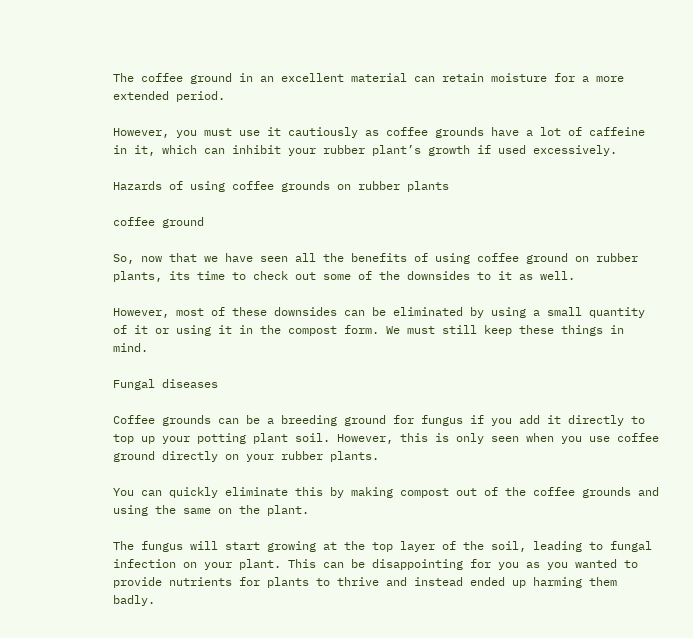The coffee ground in an excellent material can retain moisture for a more extended period.

However, you must use it cautiously as coffee grounds have a lot of caffeine in it, which can inhibit your rubber plant’s growth if used excessively.

Hazards of using coffee grounds on rubber plants

coffee ground

So, now that we have seen all the benefits of using coffee ground on rubber plants, its time to check out some of the downsides to it as well.

However, most of these downsides can be eliminated by using a small quantity of it or using it in the compost form. We must still keep these things in mind.

Fungal diseases

Coffee grounds can be a breeding ground for fungus if you add it directly to top up your potting plant soil. However, this is only seen when you use coffee ground directly on your rubber plants.

You can quickly eliminate this by making compost out of the coffee grounds and using the same on the plant.

The fungus will start growing at the top layer of the soil, leading to fungal infection on your plant. This can be disappointing for you as you wanted to provide nutrients for plants to thrive and instead ended up harming them badly.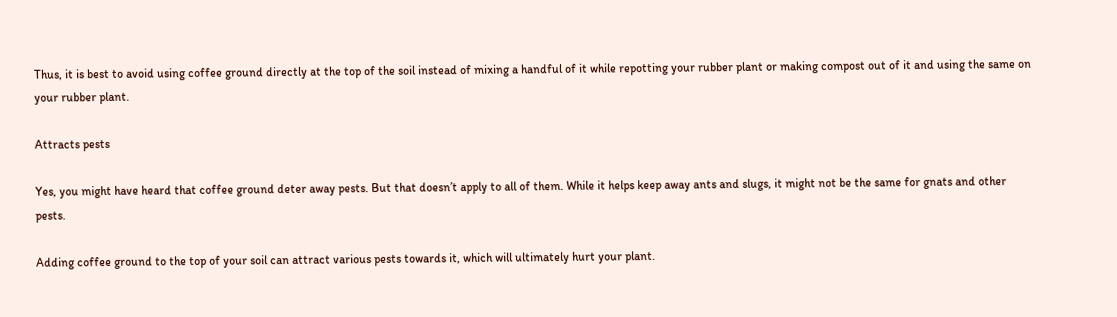Thus, it is best to avoid using coffee ground directly at the top of the soil instead of mixing a handful of it while repotting your rubber plant or making compost out of it and using the same on your rubber plant.

Attracts pests

Yes, you might have heard that coffee ground deter away pests. But that doesn’t apply to all of them. While it helps keep away ants and slugs, it might not be the same for gnats and other pests.

Adding coffee ground to the top of your soil can attract various pests towards it, which will ultimately hurt your plant.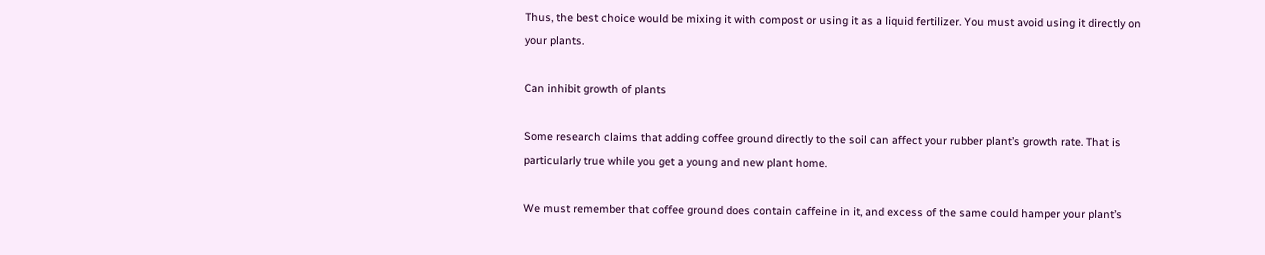Thus, the best choice would be mixing it with compost or using it as a liquid fertilizer. You must avoid using it directly on your plants.

Can inhibit growth of plants

Some research claims that adding coffee ground directly to the soil can affect your rubber plant’s growth rate. That is particularly true while you get a young and new plant home.

We must remember that coffee ground does contain caffeine in it, and excess of the same could hamper your plant’s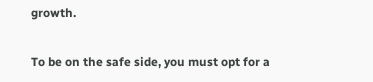growth.

To be on the safe side, you must opt for a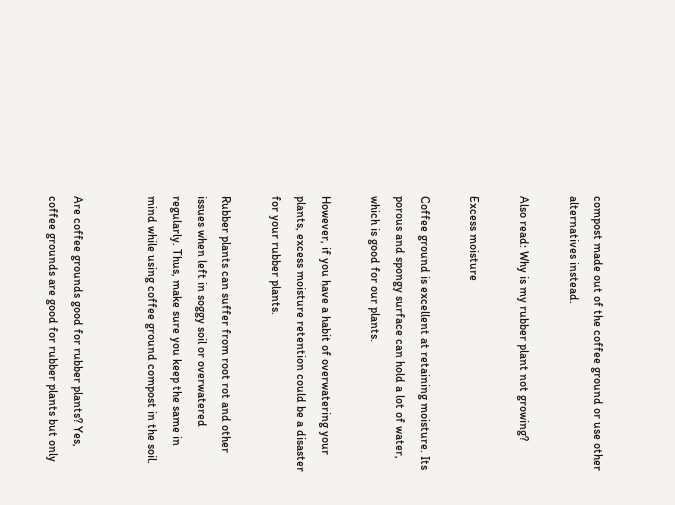compost made out of the coffee ground or use other alternatives instead.

Also read: Why is my rubber plant not growing?

Excess moisture

Coffee ground is excellent at retaining moisture. Its porous and spongy surface can hold a lot of water, which is good for our plants.

However, if you have a habit of overwatering your plants, excess moisture retention could be a disaster for your rubber plants.

Rubber plants can suffer from root rot and other issues when left in soggy soil or overwatered regularly. Thus, make sure you keep the same in mind while using coffee ground compost in the soil.


Are coffee grounds good for rubber plants? Yes, coffee grounds are good for rubber plants but only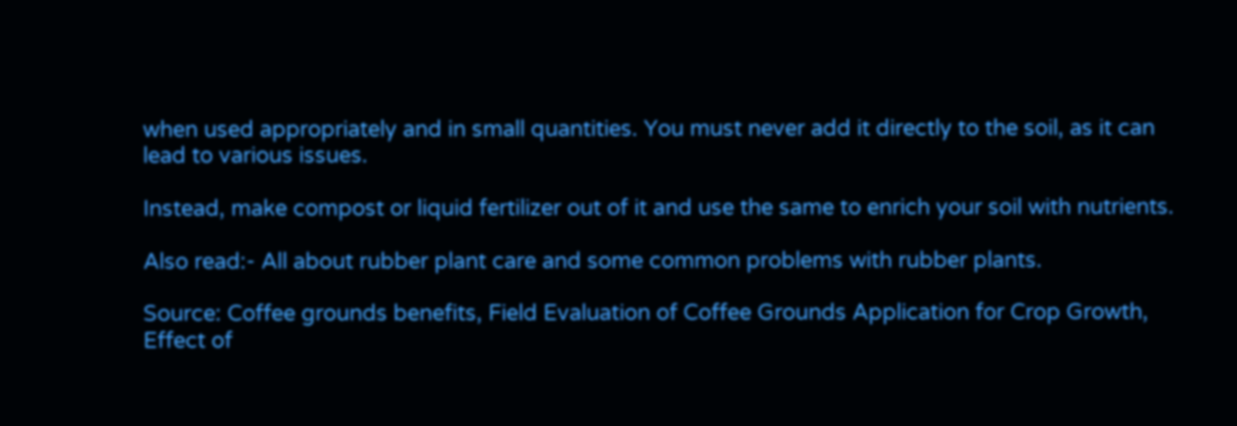when used appropriately and in small quantities. You must never add it directly to the soil, as it can lead to various issues.

Instead, make compost or liquid fertilizer out of it and use the same to enrich your soil with nutrients.

Also read:- All about rubber plant care and some common problems with rubber plants.

Source: Coffee grounds benefits, Field Evaluation of Coffee Grounds Application for Crop Growth, Effect of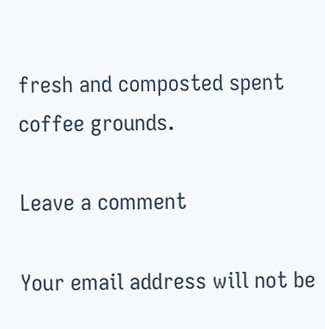fresh and composted spent coffee grounds.

Leave a comment

Your email address will not be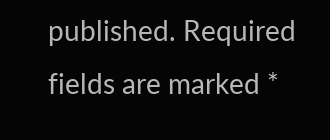published. Required fields are marked *